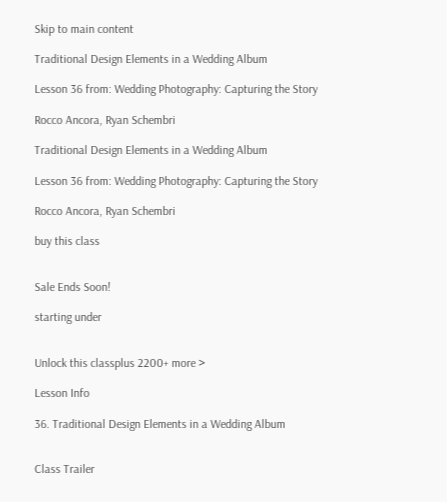Skip to main content

Traditional Design Elements in a Wedding Album

Lesson 36 from: Wedding Photography: Capturing the Story

Rocco Ancora, Ryan Schembri

Traditional Design Elements in a Wedding Album

Lesson 36 from: Wedding Photography: Capturing the Story

Rocco Ancora, Ryan Schembri

buy this class


Sale Ends Soon!

starting under


Unlock this classplus 2200+ more >

Lesson Info

36. Traditional Design Elements in a Wedding Album


Class Trailer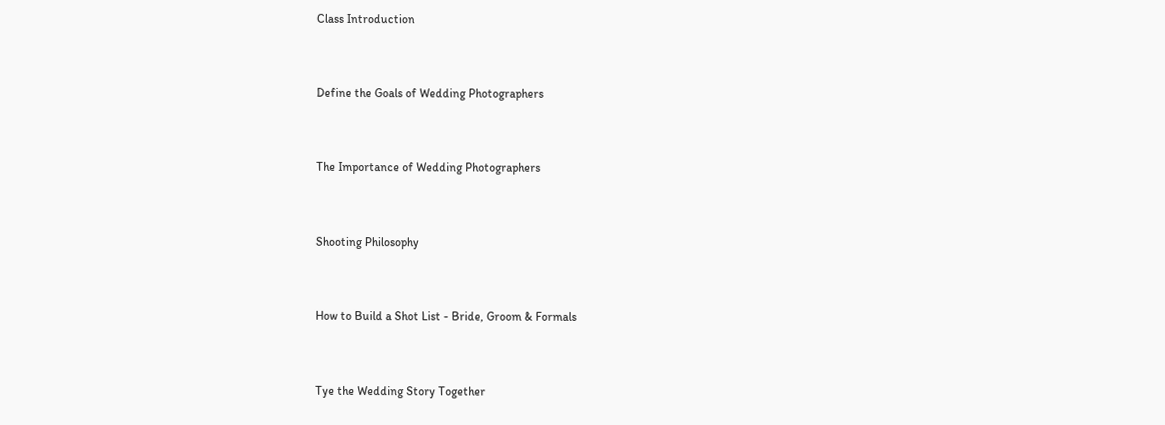Class Introduction


Define the Goals of Wedding Photographers


The Importance of Wedding Photographers


Shooting Philosophy


How to Build a Shot List - Bride, Groom & Formals


Tye the Wedding Story Together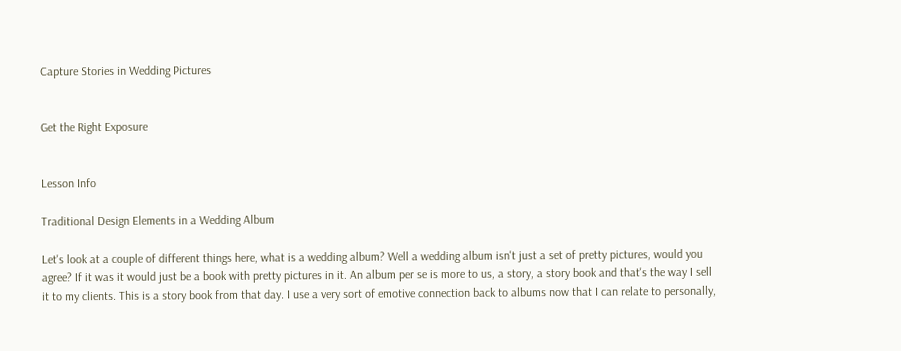Capture Stories in Wedding Pictures


Get the Right Exposure


Lesson Info

Traditional Design Elements in a Wedding Album

Let's look at a couple of different things here, what is a wedding album? Well a wedding album isn't just a set of pretty pictures, would you agree? If it was it would just be a book with pretty pictures in it. An album per se is more to us, a story, a story book and that's the way I sell it to my clients. This is a story book from that day. I use a very sort of emotive connection back to albums now that I can relate to personally,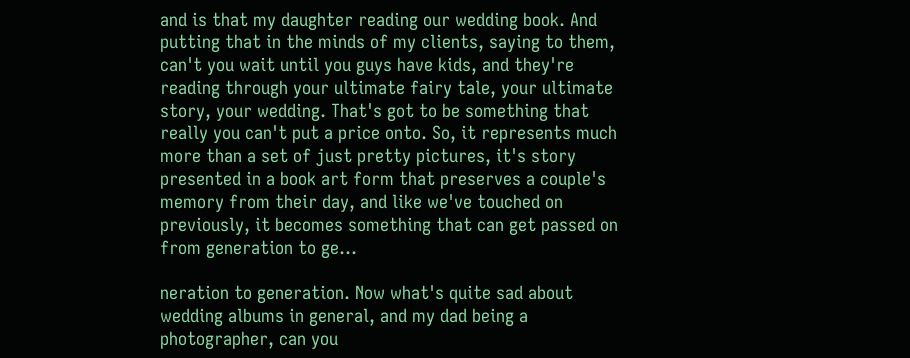and is that my daughter reading our wedding book. And putting that in the minds of my clients, saying to them, can't you wait until you guys have kids, and they're reading through your ultimate fairy tale, your ultimate story, your wedding. That's got to be something that really you can't put a price onto. So, it represents much more than a set of just pretty pictures, it's story presented in a book art form that preserves a couple's memory from their day, and like we've touched on previously, it becomes something that can get passed on from generation to ge...

neration to generation. Now what's quite sad about wedding albums in general, and my dad being a photographer, can you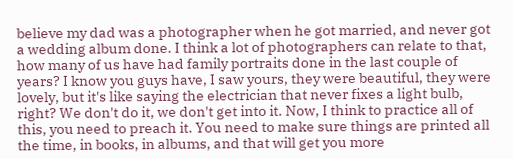believe my dad was a photographer when he got married, and never got a wedding album done. I think a lot of photographers can relate to that, how many of us have had family portraits done in the last couple of years? I know you guys have, I saw yours, they were beautiful, they were lovely, but it's like saying the electrician that never fixes a light bulb, right? We don't do it, we don't get into it. Now, I think to practice all of this, you need to preach it. You need to make sure things are printed all the time, in books, in albums, and that will get you more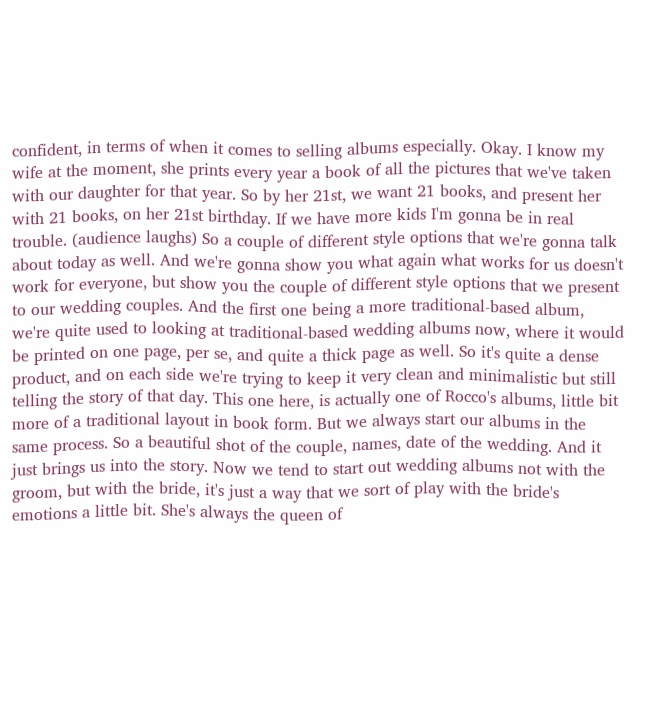confident, in terms of when it comes to selling albums especially. Okay. I know my wife at the moment, she prints every year a book of all the pictures that we've taken with our daughter for that year. So by her 21st, we want 21 books, and present her with 21 books, on her 21st birthday. If we have more kids I'm gonna be in real trouble. (audience laughs) So a couple of different style options that we're gonna talk about today as well. And we're gonna show you what again what works for us doesn't work for everyone, but show you the couple of different style options that we present to our wedding couples. And the first one being a more traditional-based album, we're quite used to looking at traditional-based wedding albums now, where it would be printed on one page, per se, and quite a thick page as well. So it's quite a dense product, and on each side we're trying to keep it very clean and minimalistic but still telling the story of that day. This one here, is actually one of Rocco's albums, little bit more of a traditional layout in book form. But we always start our albums in the same process. So a beautiful shot of the couple, names, date of the wedding. And it just brings us into the story. Now we tend to start out wedding albums not with the groom, but with the bride, it's just a way that we sort of play with the bride's emotions a little bit. She's always the queen of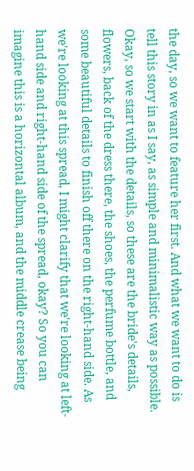the day, so we want to feature her first. And what we want to do is tell this story in as I say, as simple and minimalistic way as possible. Okay, so we start with the details, so these are the bride's details, flowers, back of the dress there, the shoes, the perfume bottle, and some beautiful details to finish off there on the right-hand side. As we're looking at this spread, I might clarify that we're looking at left-hand side and right-hand side of the spread, okay? So you can imagine this is a horizontal album, and the middle crease being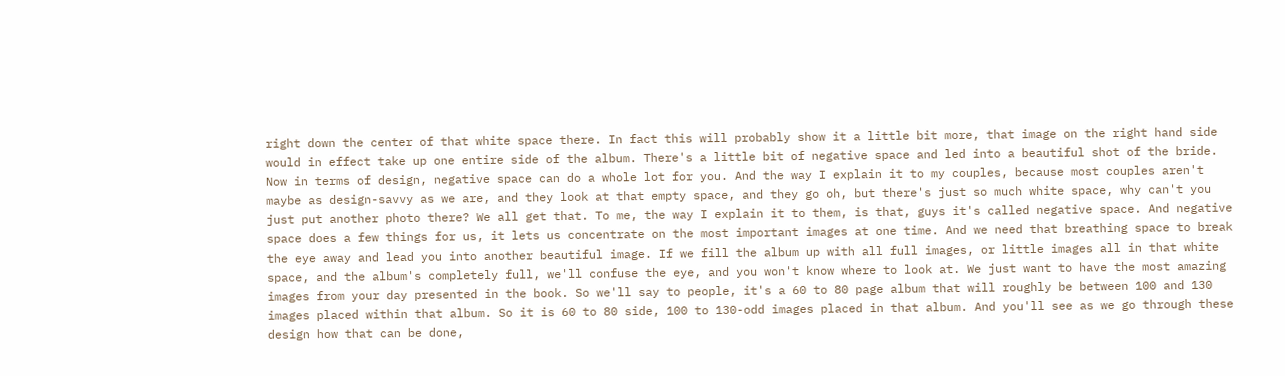right down the center of that white space there. In fact this will probably show it a little bit more, that image on the right hand side would in effect take up one entire side of the album. There's a little bit of negative space and led into a beautiful shot of the bride. Now in terms of design, negative space can do a whole lot for you. And the way I explain it to my couples, because most couples aren't maybe as design-savvy as we are, and they look at that empty space, and they go oh, but there's just so much white space, why can't you just put another photo there? We all get that. To me, the way I explain it to them, is that, guys it's called negative space. And negative space does a few things for us, it lets us concentrate on the most important images at one time. And we need that breathing space to break the eye away and lead you into another beautiful image. If we fill the album up with all full images, or little images all in that white space, and the album's completely full, we'll confuse the eye, and you won't know where to look at. We just want to have the most amazing images from your day presented in the book. So we'll say to people, it's a 60 to 80 page album that will roughly be between 100 and 130 images placed within that album. So it is 60 to 80 side, 100 to 130-odd images placed in that album. And you'll see as we go through these design how that can be done,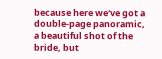because here we've got a double-page panoramic, a beautiful shot of the bride, but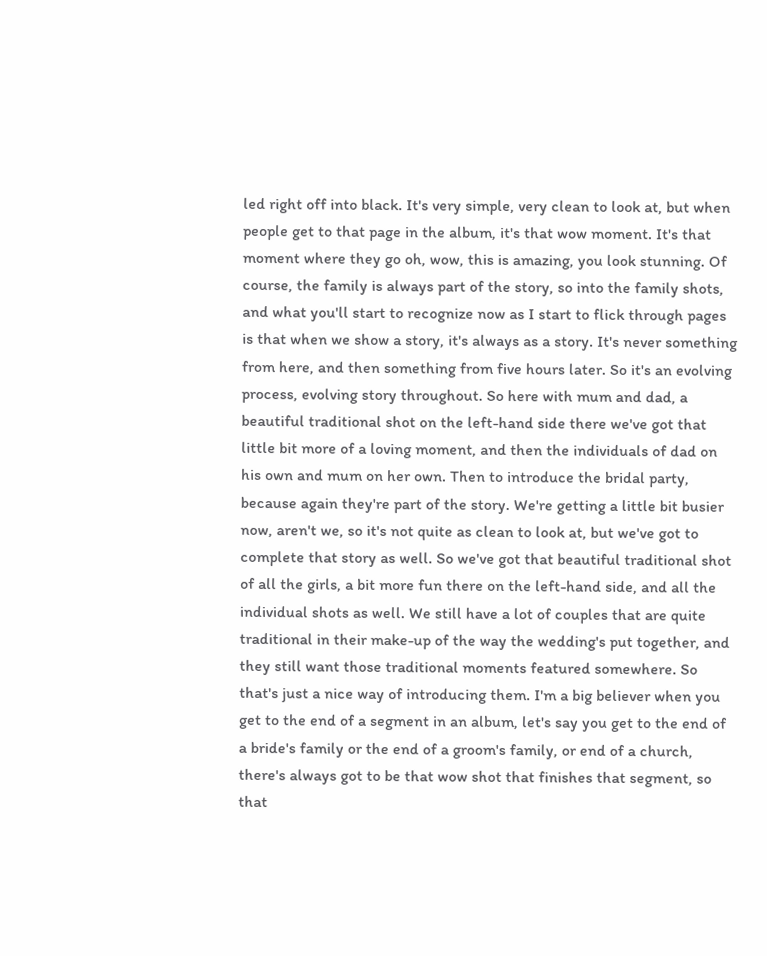led right off into black. It's very simple, very clean to look at, but when people get to that page in the album, it's that wow moment. It's that moment where they go oh, wow, this is amazing, you look stunning. Of course, the family is always part of the story, so into the family shots, and what you'll start to recognize now as I start to flick through pages is that when we show a story, it's always as a story. It's never something from here, and then something from five hours later. So it's an evolving process, evolving story throughout. So here with mum and dad, a beautiful traditional shot on the left-hand side there we've got that little bit more of a loving moment, and then the individuals of dad on his own and mum on her own. Then to introduce the bridal party, because again they're part of the story. We're getting a little bit busier now, aren't we, so it's not quite as clean to look at, but we've got to complete that story as well. So we've got that beautiful traditional shot of all the girls, a bit more fun there on the left-hand side, and all the individual shots as well. We still have a lot of couples that are quite traditional in their make-up of the way the wedding's put together, and they still want those traditional moments featured somewhere. So that's just a nice way of introducing them. I'm a big believer when you get to the end of a segment in an album, let's say you get to the end of a bride's family or the end of a groom's family, or end of a church, there's always got to be that wow shot that finishes that segment, so that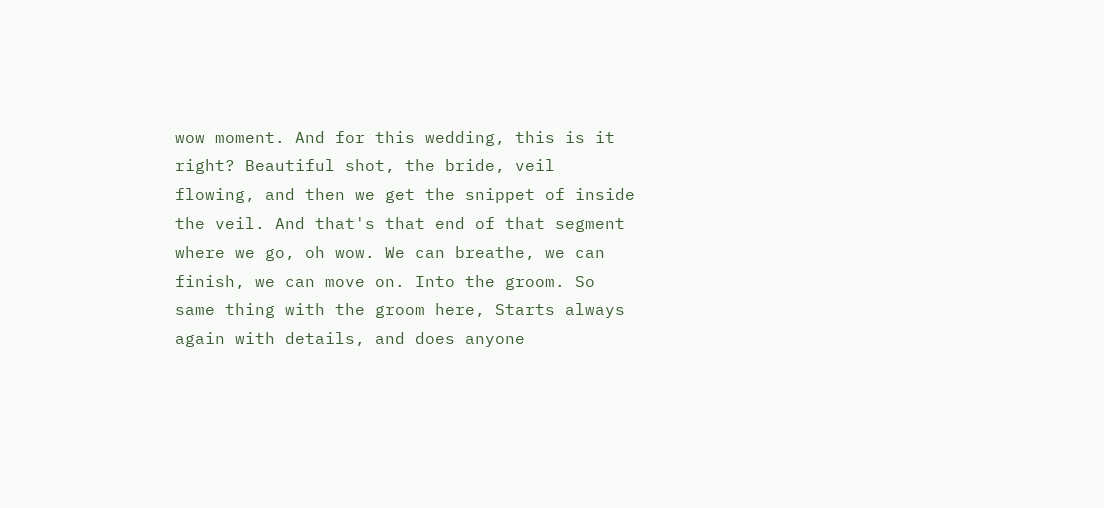wow moment. And for this wedding, this is it right? Beautiful shot, the bride, veil flowing, and then we get the snippet of inside the veil. And that's that end of that segment where we go, oh wow. We can breathe, we can finish, we can move on. Into the groom. So same thing with the groom here, Starts always again with details, and does anyone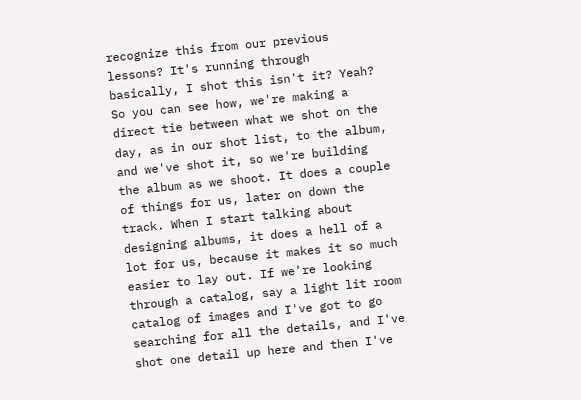recognize this from our previous lessons? It's running through basically, I shot this isn't it? Yeah? So you can see how, we're making a direct tie between what we shot on the day, as in our shot list, to the album, and we've shot it, so we're building the album as we shoot. It does a couple of things for us, later on down the track. When I start talking about designing albums, it does a hell of a lot for us, because it makes it so much easier to lay out. If we're looking through a catalog, say a light lit room catalog of images and I've got to go searching for all the details, and I've shot one detail up here and then I've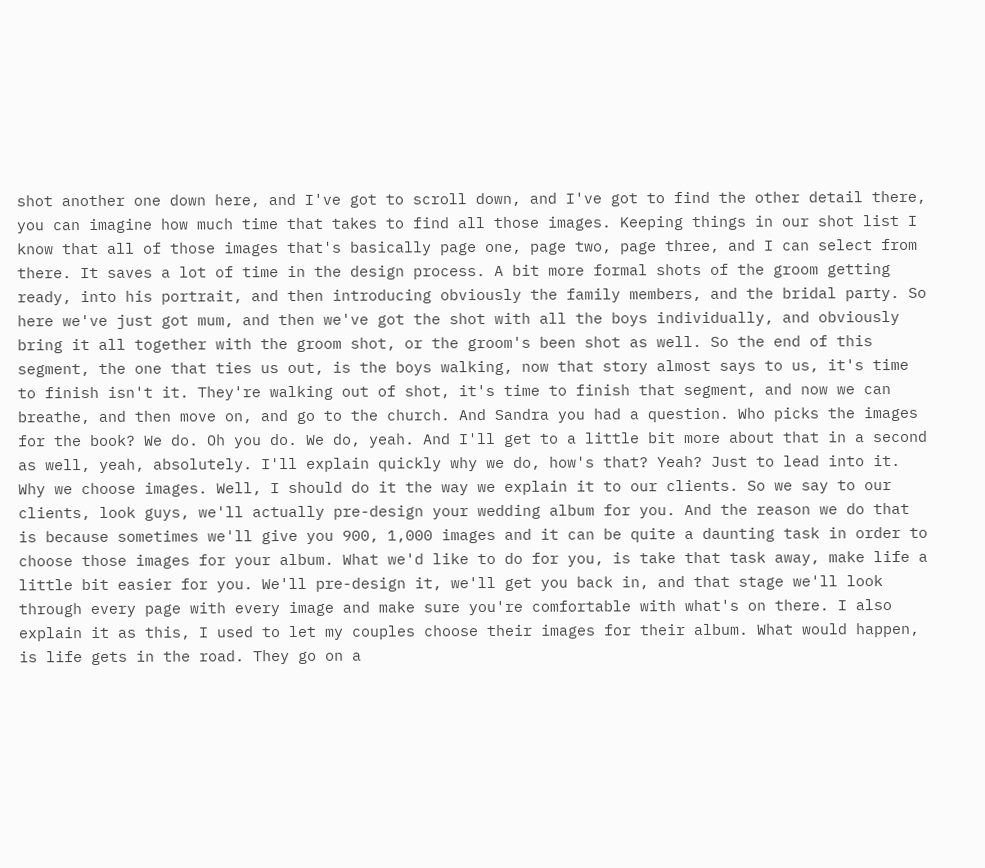shot another one down here, and I've got to scroll down, and I've got to find the other detail there, you can imagine how much time that takes to find all those images. Keeping things in our shot list I know that all of those images that's basically page one, page two, page three, and I can select from there. It saves a lot of time in the design process. A bit more formal shots of the groom getting ready, into his portrait, and then introducing obviously the family members, and the bridal party. So here we've just got mum, and then we've got the shot with all the boys individually, and obviously bring it all together with the groom shot, or the groom's been shot as well. So the end of this segment, the one that ties us out, is the boys walking, now that story almost says to us, it's time to finish isn't it. They're walking out of shot, it's time to finish that segment, and now we can breathe, and then move on, and go to the church. And Sandra you had a question. Who picks the images for the book? We do. Oh you do. We do, yeah. And I'll get to a little bit more about that in a second as well, yeah, absolutely. I'll explain quickly why we do, how's that? Yeah? Just to lead into it. Why we choose images. Well, I should do it the way we explain it to our clients. So we say to our clients, look guys, we'll actually pre-design your wedding album for you. And the reason we do that is because sometimes we'll give you 900, 1,000 images and it can be quite a daunting task in order to choose those images for your album. What we'd like to do for you, is take that task away, make life a little bit easier for you. We'll pre-design it, we'll get you back in, and that stage we'll look through every page with every image and make sure you're comfortable with what's on there. I also explain it as this, I used to let my couples choose their images for their album. What would happen, is life gets in the road. They go on a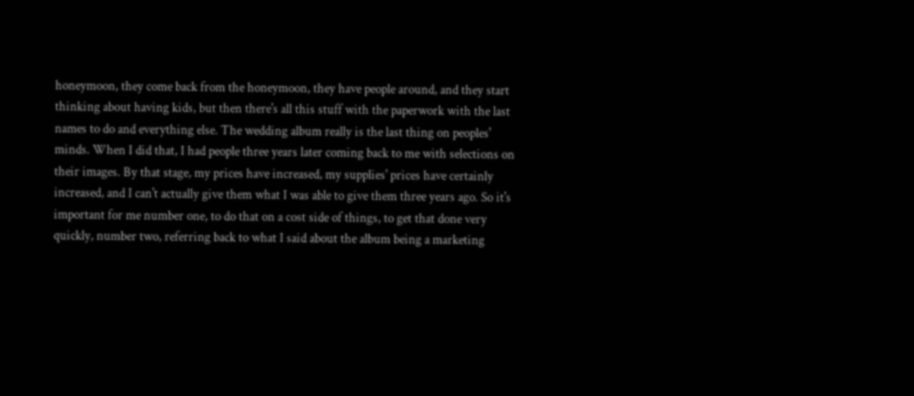honeymoon, they come back from the honeymoon, they have people around, and they start thinking about having kids, but then there's all this stuff with the paperwork with the last names to do and everything else. The wedding album really is the last thing on peoples' minds. When I did that, I had people three years later coming back to me with selections on their images. By that stage, my prices have increased, my supplies' prices have certainly increased, and I can't actually give them what I was able to give them three years ago. So it's important for me number one, to do that on a cost side of things, to get that done very quickly, number two, referring back to what I said about the album being a marketing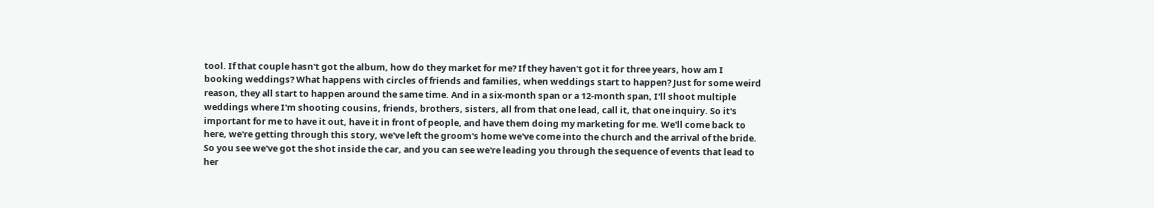tool. If that couple hasn't got the album, how do they market for me? If they haven't got it for three years, how am I booking weddings? What happens with circles of friends and families, when weddings start to happen? Just for some weird reason, they all start to happen around the same time. And in a six-month span or a 12-month span, I'll shoot multiple weddings where I'm shooting cousins, friends, brothers, sisters, all from that one lead, call it, that one inquiry. So it's important for me to have it out, have it in front of people, and have them doing my marketing for me. We'll come back to here, we're getting through this story, we've left the groom's home we've come into the church and the arrival of the bride. So you see we've got the shot inside the car, and you can see we're leading you through the sequence of events that lead to her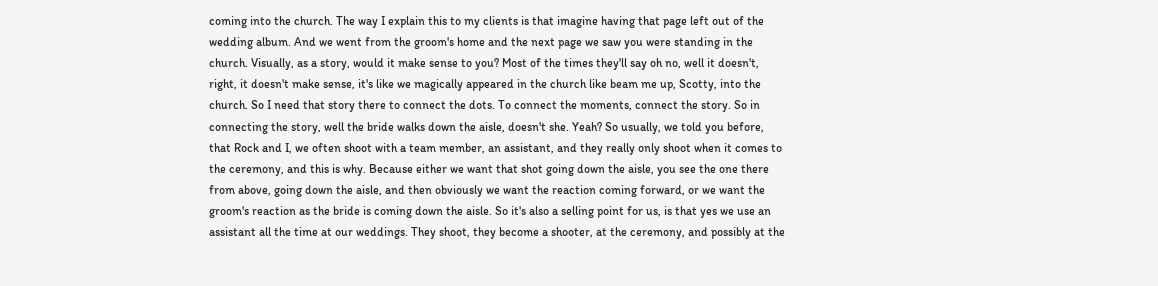coming into the church. The way I explain this to my clients is that imagine having that page left out of the wedding album. And we went from the groom's home and the next page we saw you were standing in the church. Visually, as a story, would it make sense to you? Most of the times they'll say oh no, well it doesn't, right, it doesn't make sense, it's like we magically appeared in the church like beam me up, Scotty, into the church. So I need that story there to connect the dots. To connect the moments, connect the story. So in connecting the story, well the bride walks down the aisle, doesn't she. Yeah? So usually, we told you before, that Rock and I, we often shoot with a team member, an assistant, and they really only shoot when it comes to the ceremony, and this is why. Because either we want that shot going down the aisle, you see the one there from above, going down the aisle, and then obviously we want the reaction coming forward, or we want the groom's reaction as the bride is coming down the aisle. So it's also a selling point for us, is that yes we use an assistant all the time at our weddings. They shoot, they become a shooter, at the ceremony, and possibly at the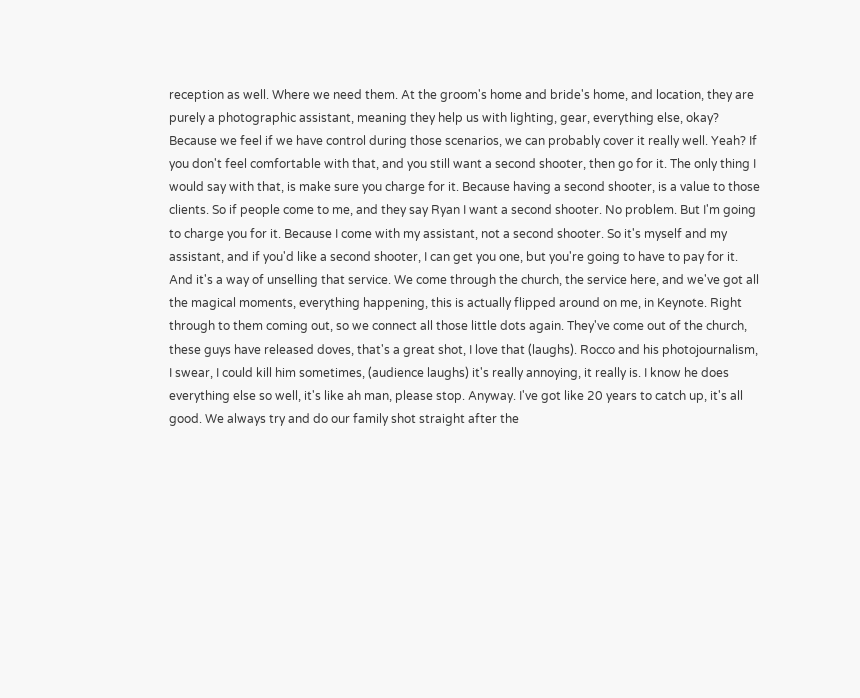reception as well. Where we need them. At the groom's home and bride's home, and location, they are purely a photographic assistant, meaning they help us with lighting, gear, everything else, okay? Because we feel if we have control during those scenarios, we can probably cover it really well. Yeah? If you don't feel comfortable with that, and you still want a second shooter, then go for it. The only thing I would say with that, is make sure you charge for it. Because having a second shooter, is a value to those clients. So if people come to me, and they say Ryan I want a second shooter. No problem. But I'm going to charge you for it. Because I come with my assistant, not a second shooter. So it's myself and my assistant, and if you'd like a second shooter, I can get you one, but you're going to have to pay for it. And it's a way of unselling that service. We come through the church, the service here, and we've got all the magical moments, everything happening, this is actually flipped around on me, in Keynote. Right through to them coming out, so we connect all those little dots again. They've come out of the church, these guys have released doves, that's a great shot, I love that (laughs). Rocco and his photojournalism, I swear, I could kill him sometimes, (audience laughs) it's really annoying, it really is. I know he does everything else so well, it's like ah man, please stop. Anyway. I've got like 20 years to catch up, it's all good. We always try and do our family shot straight after the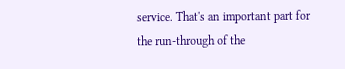service. That's an important part for the run-through of the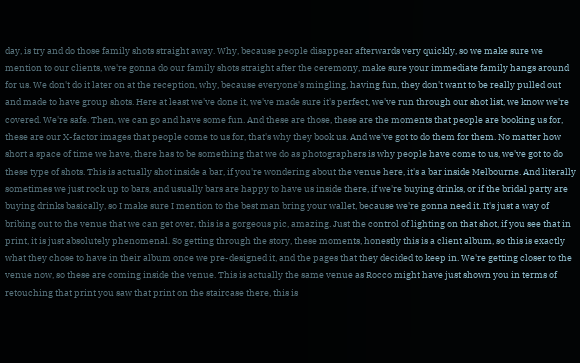day, is try and do those family shots straight away. Why, because people disappear afterwards very quickly, so we make sure we mention to our clients, we're gonna do our family shots straight after the ceremony, make sure your immediate family hangs around for us. We don't do it later on at the reception, why, because everyone's mingling, having fun, they don't want to be really pulled out and made to have group shots. Here at least we've done it, we've made sure it's perfect, we've run through our shot list, we know we're covered. We're safe. Then, we can go and have some fun. And these are those, these are the moments that people are booking us for, these are our X-factor images that people come to us for, that's why they book us. And we've got to do them for them. No matter how short a space of time we have, there has to be something that we do as photographers is why people have come to us, we've got to do these type of shots. This is actually shot inside a bar, if you're wondering about the venue here, it's a bar inside Melbourne. And literally sometimes we just rock up to bars, and usually bars are happy to have us inside there, if we're buying drinks, or if the bridal party are buying drinks basically, so I make sure I mention to the best man bring your wallet, because we're gonna need it. It's just a way of bribing out to the venue that we can get over, this is a gorgeous pic, amazing. Just the control of lighting on that shot, if you see that in print, it is just absolutely phenomenal. So getting through the story, these moments, honestly this is a client album, so this is exactly what they chose to have in their album once we pre-designed it, and the pages that they decided to keep in. We're getting closer to the venue now, so these are coming inside the venue. This is actually the same venue as Rocco might have just shown you in terms of retouching that print you saw that print on the staircase there, this is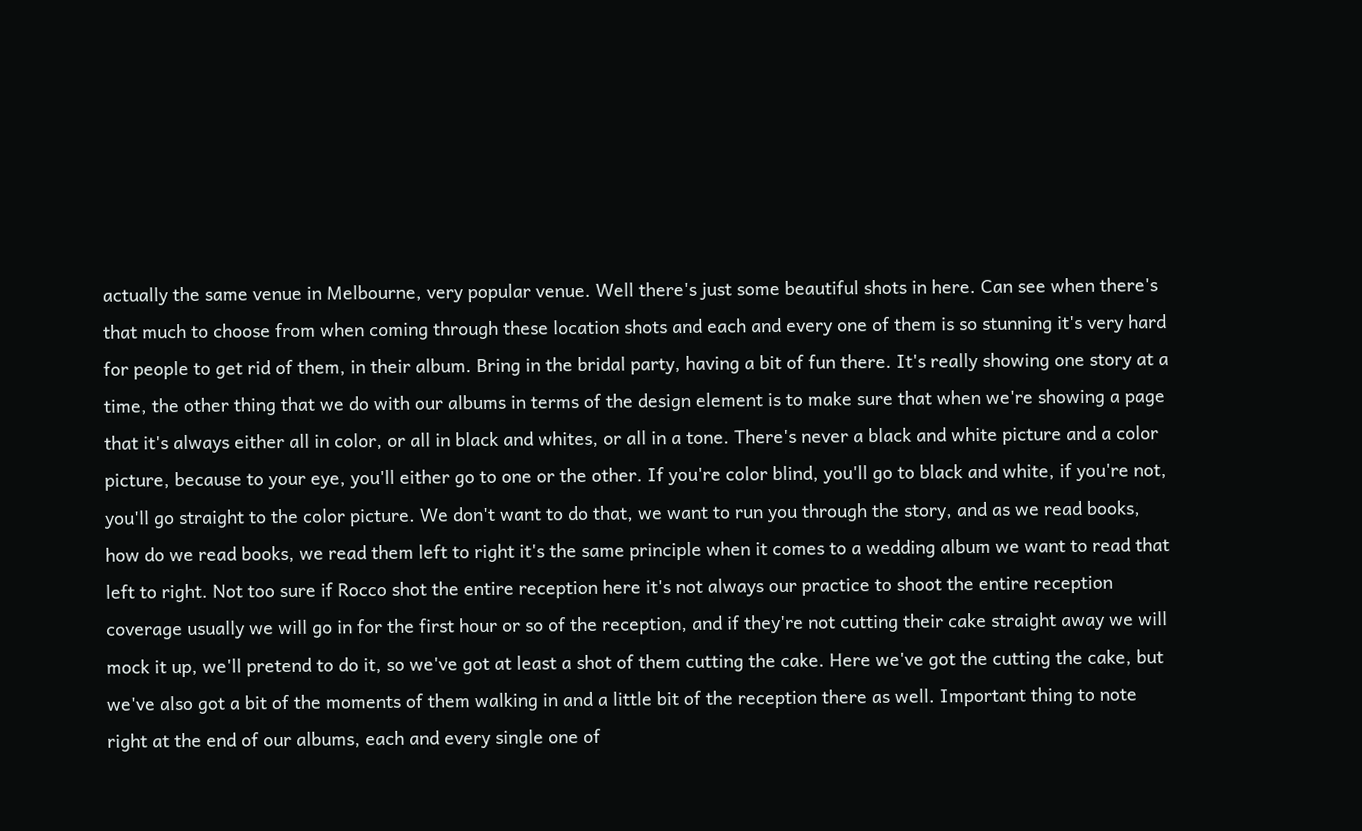actually the same venue in Melbourne, very popular venue. Well there's just some beautiful shots in here. Can see when there's that much to choose from when coming through these location shots and each and every one of them is so stunning it's very hard for people to get rid of them, in their album. Bring in the bridal party, having a bit of fun there. It's really showing one story at a time, the other thing that we do with our albums in terms of the design element is to make sure that when we're showing a page that it's always either all in color, or all in black and whites, or all in a tone. There's never a black and white picture and a color picture, because to your eye, you'll either go to one or the other. If you're color blind, you'll go to black and white, if you're not, you'll go straight to the color picture. We don't want to do that, we want to run you through the story, and as we read books, how do we read books, we read them left to right it's the same principle when it comes to a wedding album we want to read that left to right. Not too sure if Rocco shot the entire reception here it's not always our practice to shoot the entire reception coverage usually we will go in for the first hour or so of the reception, and if they're not cutting their cake straight away we will mock it up, we'll pretend to do it, so we've got at least a shot of them cutting the cake. Here we've got the cutting the cake, but we've also got a bit of the moments of them walking in and a little bit of the reception there as well. Important thing to note right at the end of our albums, each and every single one of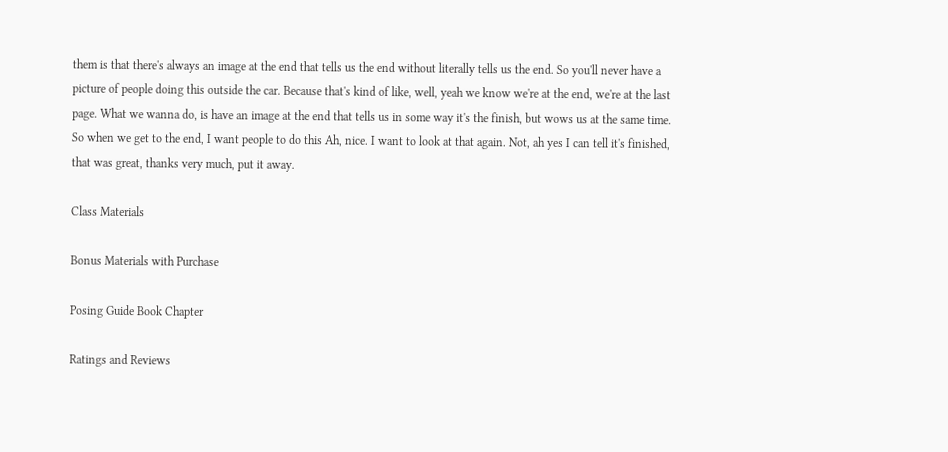them is that there's always an image at the end that tells us the end without literally tells us the end. So you'll never have a picture of people doing this outside the car. Because that's kind of like, well, yeah we know we're at the end, we're at the last page. What we wanna do, is have an image at the end that tells us in some way it's the finish, but wows us at the same time. So when we get to the end, I want people to do this Ah, nice. I want to look at that again. Not, ah yes I can tell it's finished, that was great, thanks very much, put it away.

Class Materials

Bonus Materials with Purchase

Posing Guide Book Chapter

Ratings and Reviews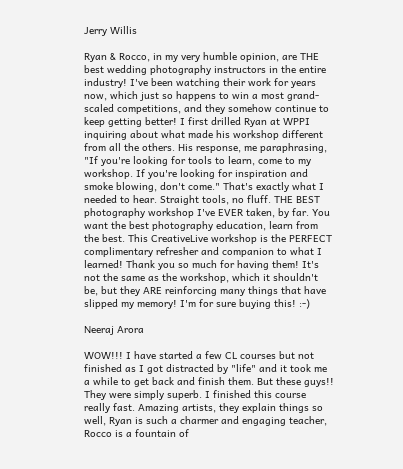Jerry Willis

Ryan & Rocco, in my very humble opinion, are THE best wedding photography instructors in the entire industry! I've been watching their work for years now, which just so happens to win a most grand-scaled competitions, and they somehow continue to keep getting better! I first drilled Ryan at WPPI inquiring about what made his workshop different from all the others. His response, me paraphrasing, "If you're looking for tools to learn, come to my workshop. If you're looking for inspiration and smoke blowing, don't come." That's exactly what I needed to hear. Straight tools, no fluff. THE BEST photography workshop I've EVER taken, by far. You want the best photography education, learn from the best. This CreativeLive workshop is the PERFECT complimentary refresher and companion to what I learned! Thank you so much for having them! It's not the same as the workshop, which it shouldn't be, but they ARE reinforcing many things that have slipped my memory! I'm for sure buying this! :-)

Neeraj Arora

WOW!!! I have started a few CL courses but not finished as I got distracted by "life" and it took me a while to get back and finish them. But these guys!! They were simply superb. I finished this course really fast. Amazing artists, they explain things so well, Ryan is such a charmer and engaging teacher, Rocco is a fountain of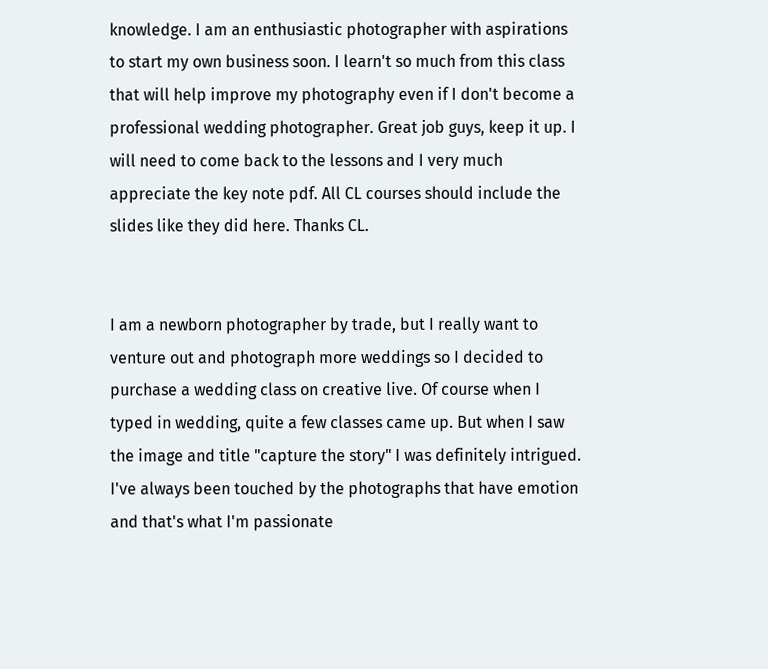knowledge. I am an enthusiastic photographer with aspirations to start my own business soon. I learn't so much from this class that will help improve my photography even if I don't become a professional wedding photographer. Great job guys, keep it up. I will need to come back to the lessons and I very much appreciate the key note pdf. All CL courses should include the slides like they did here. Thanks CL.


I am a newborn photographer by trade, but I really want to venture out and photograph more weddings so I decided to purchase a wedding class on creative live. Of course when I typed in wedding, quite a few classes came up. But when I saw the image and title "capture the story" I was definitely intrigued. I've always been touched by the photographs that have emotion and that's what I'm passionate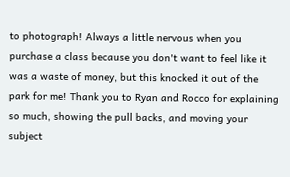to photograph! Always a little nervous when you purchase a class because you don't want to feel like it was a waste of money, but this knocked it out of the park for me! Thank you to Ryan and Rocco for explaining so much, showing the pull backs, and moving your subject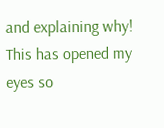and explaining why! This has opened my eyes so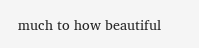much to how beautiful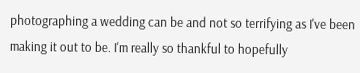photographing a wedding can be and not so terrifying as I've been making it out to be. I'm really so thankful to hopefully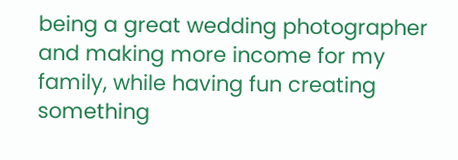being a great wedding photographer and making more income for my family, while having fun creating something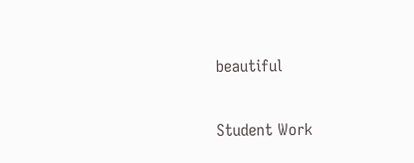beautiful

Student Work